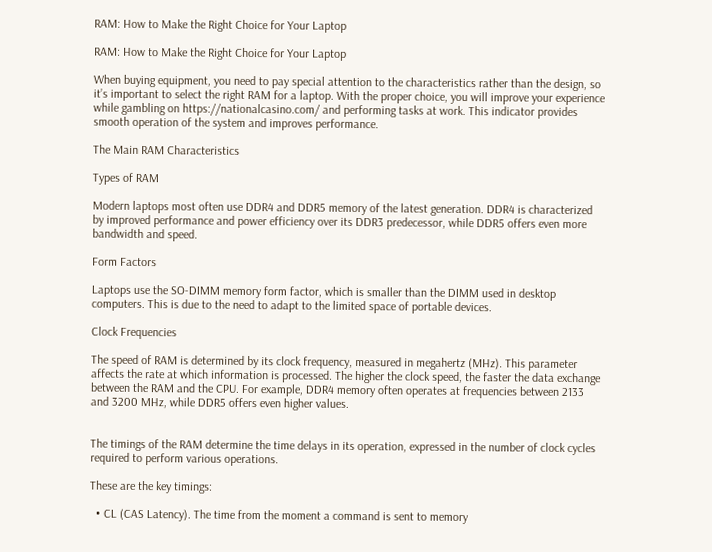RAM: How to Make the Right Choice for Your Laptop

RAM: How to Make the Right Choice for Your Laptop

When buying equipment, you need to pay special attention to the characteristics rather than the design, so it’s important to select the right RAM for a laptop. With the proper choice, you will improve your experience while gambling on https://nationalcasino.com/ and performing tasks at work. This indicator provides smooth operation of the system and improves performance.

The Main RAM Characteristics

Types of RAM

Modern laptops most often use DDR4 and DDR5 memory of the latest generation. DDR4 is characterized by improved performance and power efficiency over its DDR3 predecessor, while DDR5 offers even more bandwidth and speed.

Form Factors

Laptops use the SO-DIMM memory form factor, which is smaller than the DIMM used in desktop computers. This is due to the need to adapt to the limited space of portable devices.

Clock Frequencies

The speed of RAM is determined by its clock frequency, measured in megahertz (MHz). This parameter affects the rate at which information is processed. The higher the clock speed, the faster the data exchange between the RAM and the CPU. For example, DDR4 memory often operates at frequencies between 2133 and 3200 MHz, while DDR5 offers even higher values.


The timings of the RAM determine the time delays in its operation, expressed in the number of clock cycles required to perform various operations.

These are the key timings:

  • CL (CAS Latency). The time from the moment a command is sent to memory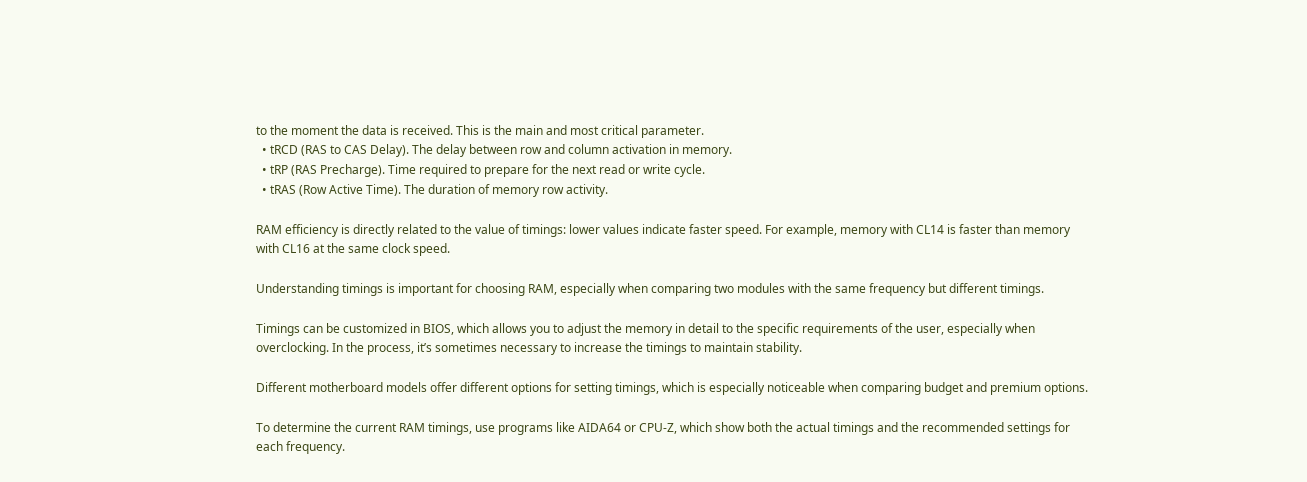to the moment the data is received. This is the main and most critical parameter.
  • tRCD (RAS to CAS Delay). The delay between row and column activation in memory.
  • tRP (RAS Precharge). Time required to prepare for the next read or write cycle.
  • tRAS (Row Active Time). The duration of memory row activity.

RAM efficiency is directly related to the value of timings: lower values indicate faster speed. For example, memory with CL14 is faster than memory with CL16 at the same clock speed.

Understanding timings is important for choosing RAM, especially when comparing two modules with the same frequency but different timings.

Timings can be customized in BIOS, which allows you to adjust the memory in detail to the specific requirements of the user, especially when overclocking. In the process, it’s sometimes necessary to increase the timings to maintain stability.

Different motherboard models offer different options for setting timings, which is especially noticeable when comparing budget and premium options.

To determine the current RAM timings, use programs like AIDA64 or CPU-Z, which show both the actual timings and the recommended settings for each frequency.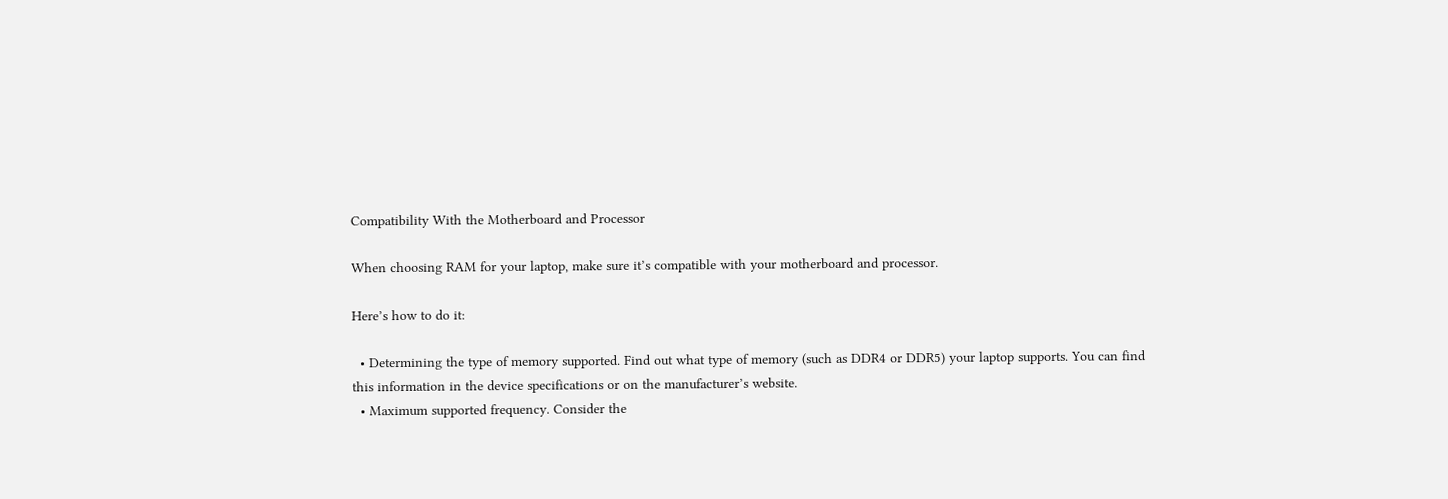Compatibility With the Motherboard and Processor

When choosing RAM for your laptop, make sure it’s compatible with your motherboard and processor.

Here’s how to do it:

  • Determining the type of memory supported. Find out what type of memory (such as DDR4 or DDR5) your laptop supports. You can find this information in the device specifications or on the manufacturer’s website.
  • Maximum supported frequency. Consider the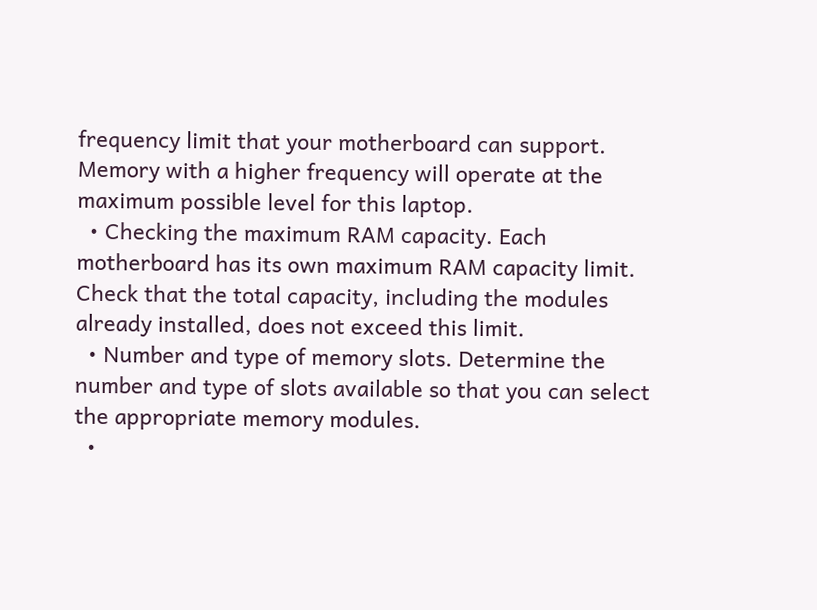frequency limit that your motherboard can support. Memory with a higher frequency will operate at the maximum possible level for this laptop.
  • Checking the maximum RAM capacity. Each motherboard has its own maximum RAM capacity limit. Check that the total capacity, including the modules already installed, does not exceed this limit.
  • Number and type of memory slots. Determine the number and type of slots available so that you can select the appropriate memory modules.
  •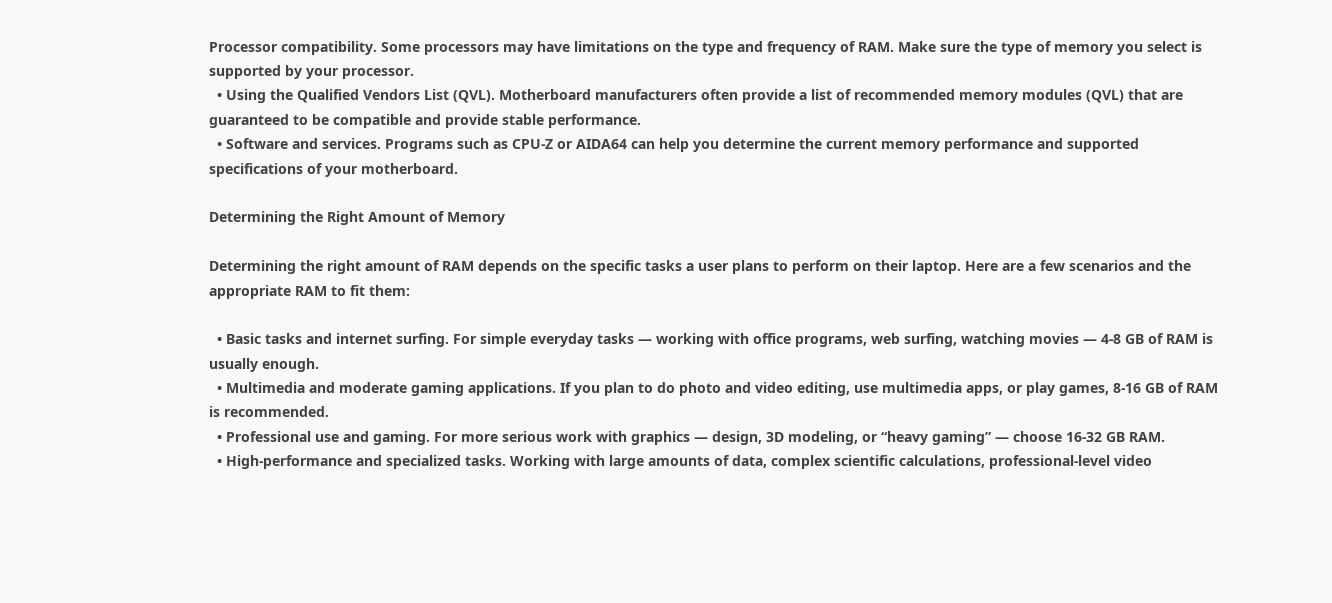Processor compatibility. Some processors may have limitations on the type and frequency of RAM. Make sure the type of memory you select is supported by your processor.
  • Using the Qualified Vendors List (QVL). Motherboard manufacturers often provide a list of recommended memory modules (QVL) that are guaranteed to be compatible and provide stable performance.
  • Software and services. Programs such as CPU-Z or AIDA64 can help you determine the current memory performance and supported specifications of your motherboard.

Determining the Right Amount of Memory

Determining the right amount of RAM depends on the specific tasks a user plans to perform on their laptop. Here are a few scenarios and the appropriate RAM to fit them:

  • Basic tasks and internet surfing. For simple everyday tasks — working with office programs, web surfing, watching movies — 4-8 GB of RAM is usually enough.
  • Multimedia and moderate gaming applications. If you plan to do photo and video editing, use multimedia apps, or play games, 8-16 GB of RAM is recommended.
  • Professional use and gaming. For more serious work with graphics — design, 3D modeling, or “heavy gaming” — choose 16-32 GB RAM.
  • High-performance and specialized tasks. Working with large amounts of data, complex scientific calculations, professional-level video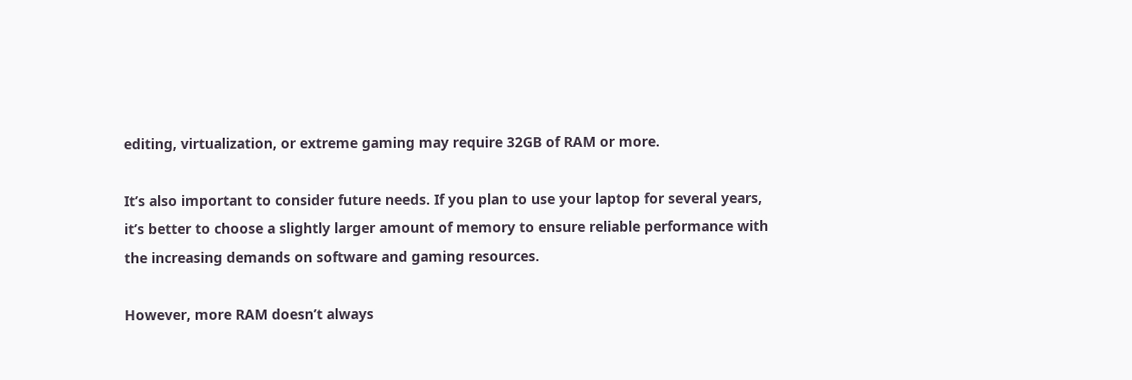editing, virtualization, or extreme gaming may require 32GB of RAM or more.

It’s also important to consider future needs. If you plan to use your laptop for several years, it’s better to choose a slightly larger amount of memory to ensure reliable performance with the increasing demands on software and gaming resources.

However, more RAM doesn’t always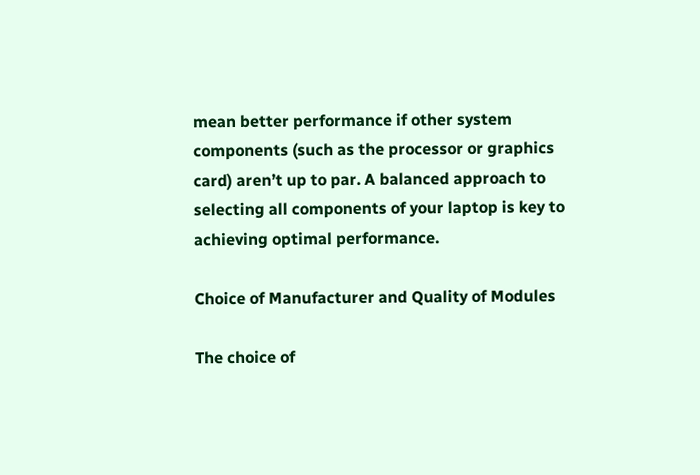mean better performance if other system components (such as the processor or graphics card) aren’t up to par. A balanced approach to selecting all components of your laptop is key to achieving optimal performance.

Choice of Manufacturer and Quality of Modules

The choice of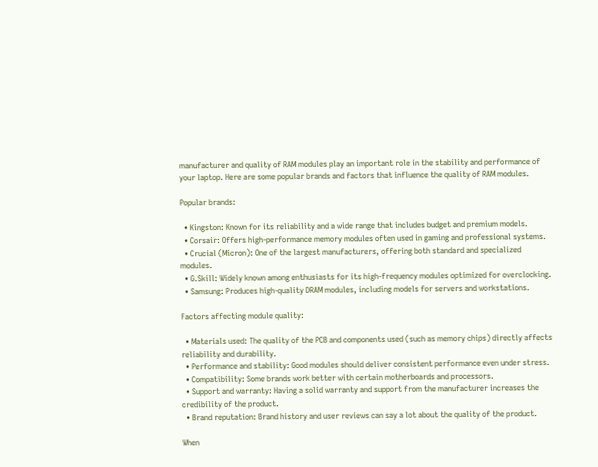manufacturer and quality of RAM modules play an important role in the stability and performance of your laptop. Here are some popular brands and factors that influence the quality of RAM modules.

Popular brands:

  • Kingston: Known for its reliability and a wide range that includes budget and premium models.
  • Corsair: Offers high-performance memory modules often used in gaming and professional systems.
  • Crucial (Micron): One of the largest manufacturers, offering both standard and specialized modules.
  • G.Skill: Widely known among enthusiasts for its high-frequency modules optimized for overclocking.
  • Samsung: Produces high-quality DRAM modules, including models for servers and workstations.

Factors affecting module quality:

  • Materials used: The quality of the PCB and components used (such as memory chips) directly affects reliability and durability.
  • Performance and stability: Good modules should deliver consistent performance even under stress.
  • Compatibility: Some brands work better with certain motherboards and processors.
  • Support and warranty: Having a solid warranty and support from the manufacturer increases the credibility of the product.
  • Brand reputation: Brand history and user reviews can say a lot about the quality of the product.

When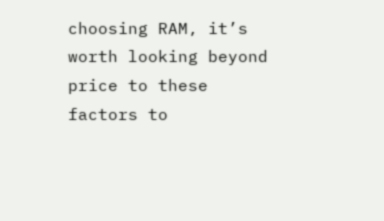choosing RAM, it’s worth looking beyond price to these factors to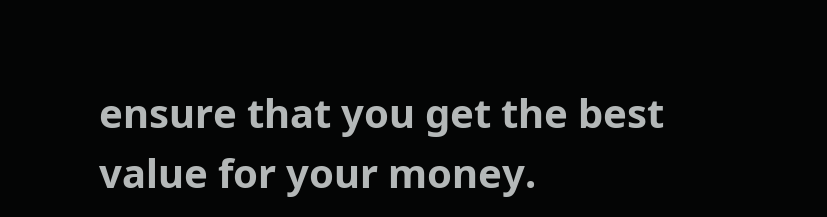ensure that you get the best value for your money.